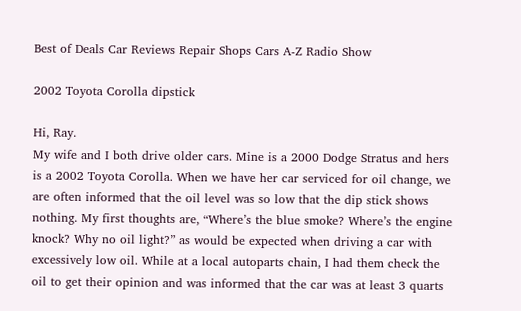Best of Deals Car Reviews Repair Shops Cars A-Z Radio Show

2002 Toyota Corolla dipstick

Hi, Ray.
My wife and I both drive older cars. Mine is a 2000 Dodge Stratus and hers is a 2002 Toyota Corolla. When we have her car serviced for oil change, we are often informed that the oil level was so low that the dip stick shows nothing. My first thoughts are, “Where’s the blue smoke? Where’s the engine knock? Why no oil light?” as would be expected when driving a car with excessively low oil. While at a local autoparts chain, I had them check the oil to get their opinion and was informed that the car was at least 3 quarts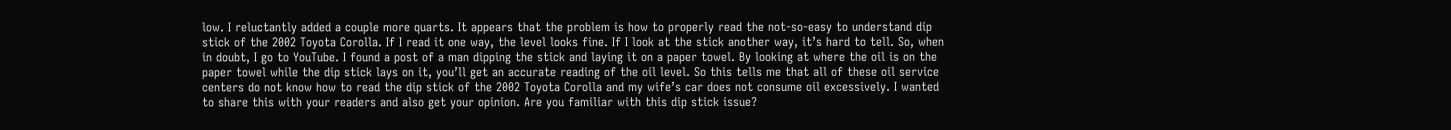low. I reluctantly added a couple more quarts. It appears that the problem is how to properly read the not-so-easy to understand dip stick of the 2002 Toyota Corolla. If I read it one way, the level looks fine. If I look at the stick another way, it’s hard to tell. So, when in doubt, I go to YouTube. I found a post of a man dipping the stick and laying it on a paper towel. By looking at where the oil is on the paper towel while the dip stick lays on it, you’ll get an accurate reading of the oil level. So this tells me that all of these oil service centers do not know how to read the dip stick of the 2002 Toyota Corolla and my wife’s car does not consume oil excessively. I wanted to share this with your readers and also get your opinion. Are you familiar with this dip stick issue?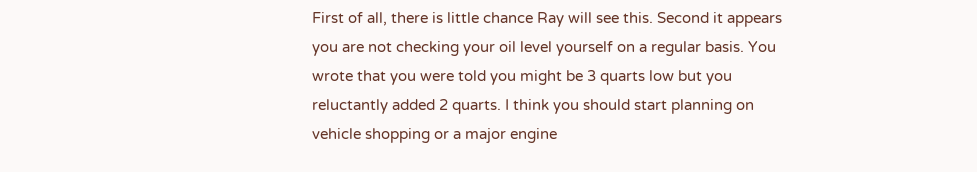First of all, there is little chance Ray will see this. Second it appears you are not checking your oil level yourself on a regular basis. You wrote that you were told you might be 3 quarts low but you reluctantly added 2 quarts. I think you should start planning on vehicle shopping or a major engine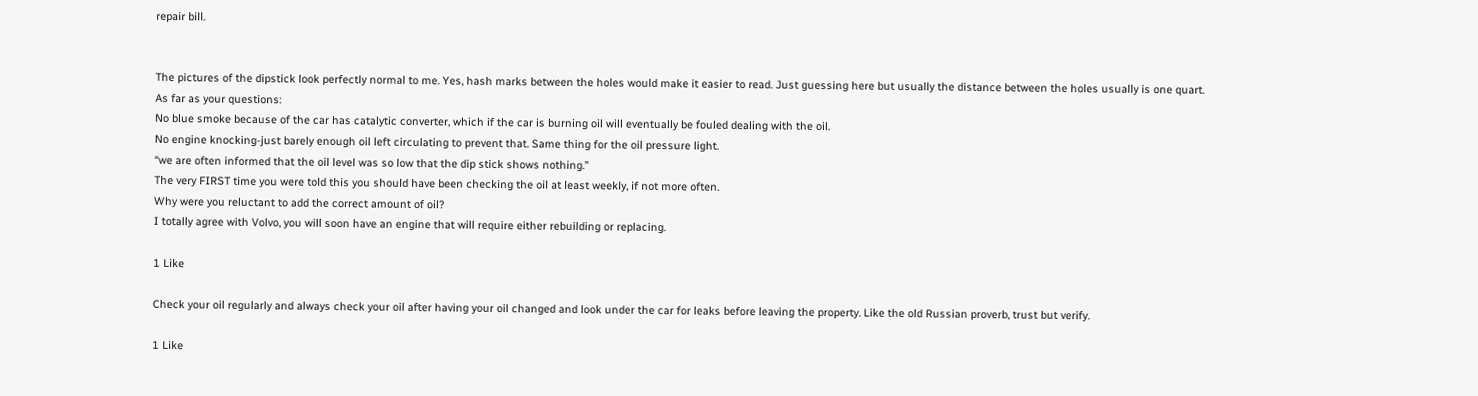repair bill.


The pictures of the dipstick look perfectly normal to me. Yes, hash marks between the holes would make it easier to read. Just guessing here but usually the distance between the holes usually is one quart.
As far as your questions:
No blue smoke because of the car has catalytic converter, which if the car is burning oil will eventually be fouled dealing with the oil.
No engine knocking-just barely enough oil left circulating to prevent that. Same thing for the oil pressure light.
“we are often informed that the oil level was so low that the dip stick shows nothing.”
The very FIRST time you were told this you should have been checking the oil at least weekly, if not more often.
Why were you reluctant to add the correct amount of oil?
I totally agree with Volvo, you will soon have an engine that will require either rebuilding or replacing.

1 Like

Check your oil regularly and always check your oil after having your oil changed and look under the car for leaks before leaving the property. Like the old Russian proverb, trust but verify.

1 Like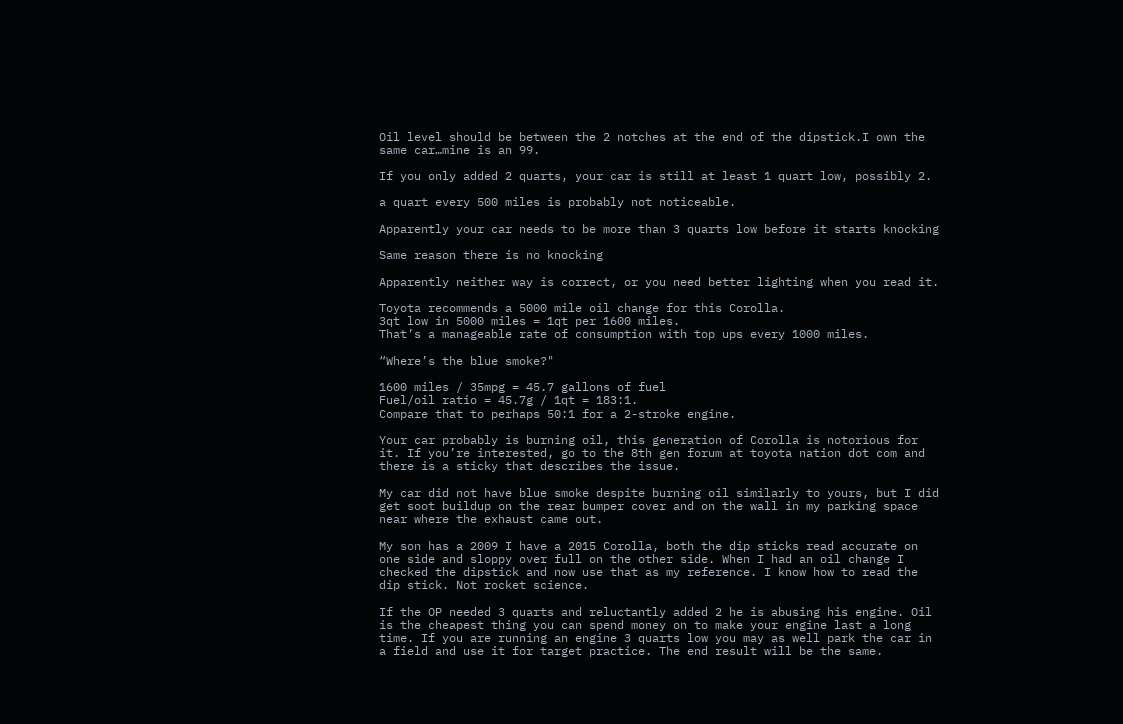Oil level should be between the 2 notches at the end of the dipstick.I own the same car…mine is an 99.

If you only added 2 quarts, your car is still at least 1 quart low, possibly 2.

a quart every 500 miles is probably not noticeable.

Apparently your car needs to be more than 3 quarts low before it starts knocking

Same reason there is no knocking

Apparently neither way is correct, or you need better lighting when you read it.

Toyota recommends a 5000 mile oil change for this Corolla.
3qt low in 5000 miles = 1qt per 1600 miles.
That’s a manageable rate of consumption with top ups every 1000 miles.

“Where’s the blue smoke?"

1600 miles / 35mpg = 45.7 gallons of fuel
Fuel/oil ratio = 45.7g / 1qt = 183:1.
Compare that to perhaps 50:1 for a 2-stroke engine.

Your car probably is burning oil, this generation of Corolla is notorious for it. If you’re interested, go to the 8th gen forum at toyota nation dot com and there is a sticky that describes the issue.

My car did not have blue smoke despite burning oil similarly to yours, but I did get soot buildup on the rear bumper cover and on the wall in my parking space near where the exhaust came out.

My son has a 2009 I have a 2015 Corolla, both the dip sticks read accurate on one side and sloppy over full on the other side. When I had an oil change I checked the dipstick and now use that as my reference. I know how to read the dip stick. Not rocket science.

If the OP needed 3 quarts and reluctantly added 2 he is abusing his engine. Oil is the cheapest thing you can spend money on to make your engine last a long time. If you are running an engine 3 quarts low you may as well park the car in a field and use it for target practice. The end result will be the same.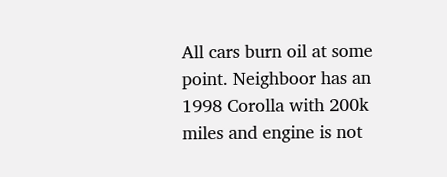All cars burn oil at some point. Neighboor has an 1998 Corolla with 200k miles and engine is not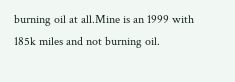burning oil at all.Mine is an 1999 with 185k miles and not burning oil.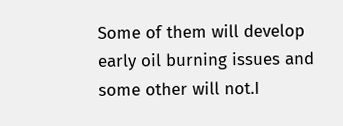Some of them will develop early oil burning issues and some other will not.I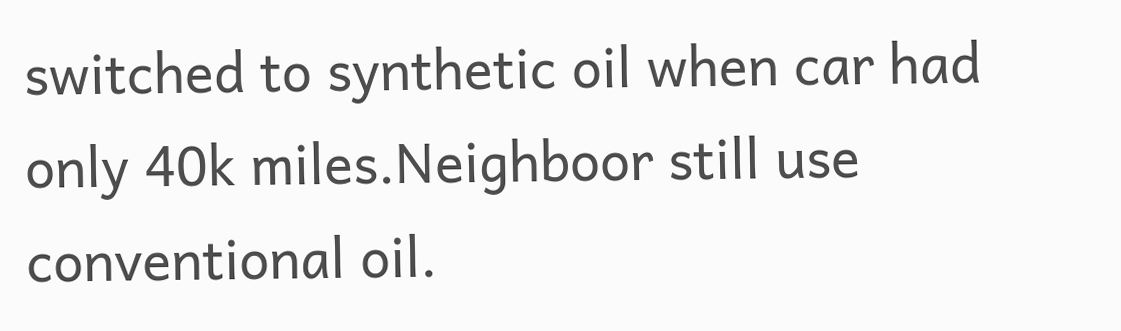switched to synthetic oil when car had only 40k miles.Neighboor still use conventional oil.